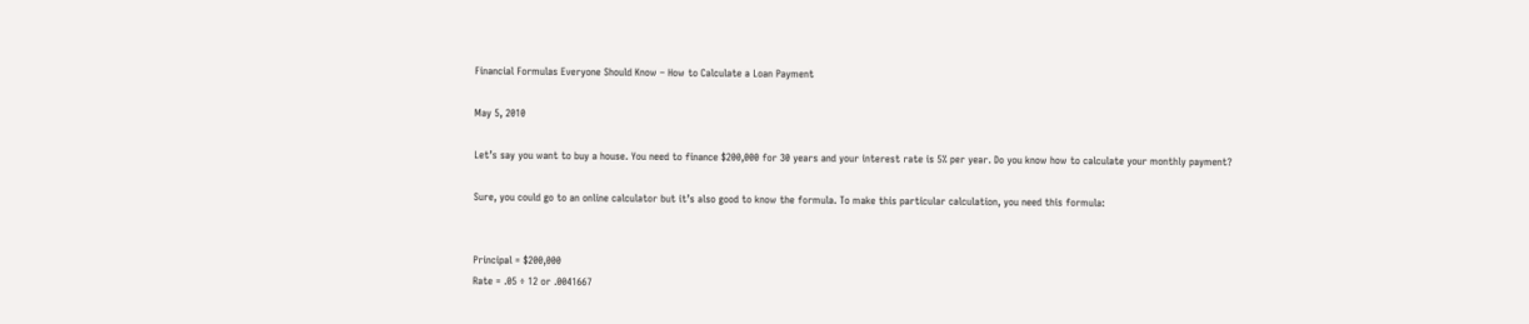Financial Formulas Everyone Should Know – How to Calculate a Loan Payment

May 5, 2010

Let’s say you want to buy a house. You need to finance $200,000 for 30 years and your interest rate is 5% per year. Do you know how to calculate your monthly payment?

Sure, you could go to an online calculator but it’s also good to know the formula. To make this particular calculation, you need this formula:


Principal = $200,000
Rate = .05 ÷ 12 or .0041667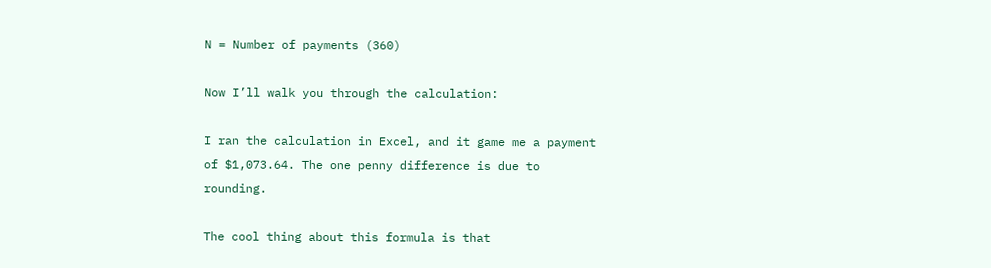N = Number of payments (360)

Now I’ll walk you through the calculation:

I ran the calculation in Excel, and it game me a payment of $1,073.64. The one penny difference is due to rounding.

The cool thing about this formula is that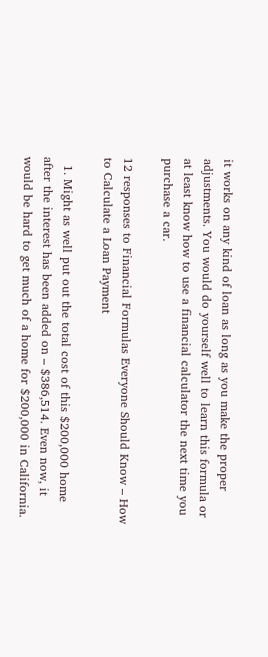it works on any kind of loan as long as you make the proper adjustments. You would do yourself well to learn this formula or at least know how to use a financial calculator the next time you purchase a car.

12 responses to Financial Formulas Everyone Should Know – How to Calculate a Loan Payment

  1. Might as well put out the total cost of this $200,000 home after the interest has been added on – $386,514. Even now, it would be hard to get much of a home for $200,000 in California.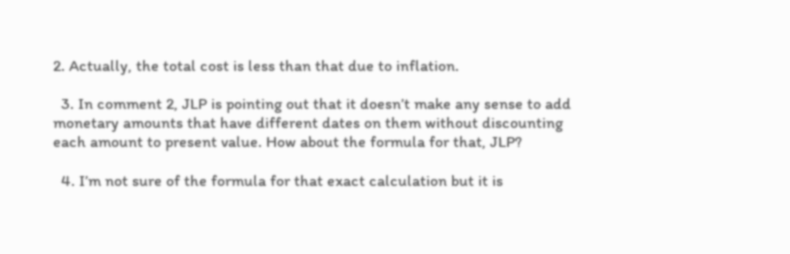2. Actually, the total cost is less than that due to inflation.

  3. In comment 2, JLP is pointing out that it doesn’t make any sense to add monetary amounts that have different dates on them without discounting each amount to present value. How about the formula for that, JLP?

  4. I’m not sure of the formula for that exact calculation but it is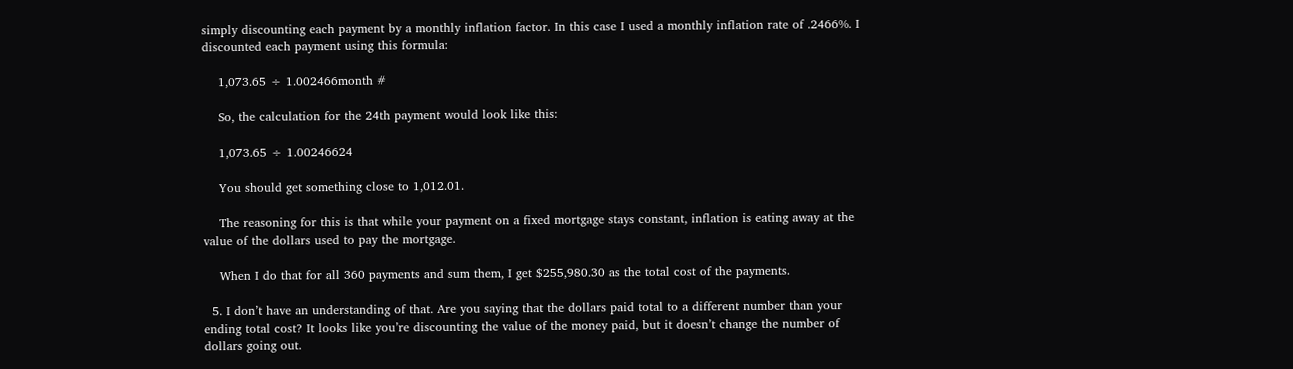simply discounting each payment by a monthly inflation factor. In this case I used a monthly inflation rate of .2466%. I discounted each payment using this formula:

    1,073.65 ÷ 1.002466month #

    So, the calculation for the 24th payment would look like this:

    1,073.65 ÷ 1.00246624

    You should get something close to 1,012.01.

    The reasoning for this is that while your payment on a fixed mortgage stays constant, inflation is eating away at the value of the dollars used to pay the mortgage.

    When I do that for all 360 payments and sum them, I get $255,980.30 as the total cost of the payments.

  5. I don’t have an understanding of that. Are you saying that the dollars paid total to a different number than your ending total cost? It looks like you’re discounting the value of the money paid, but it doesn’t change the number of dollars going out.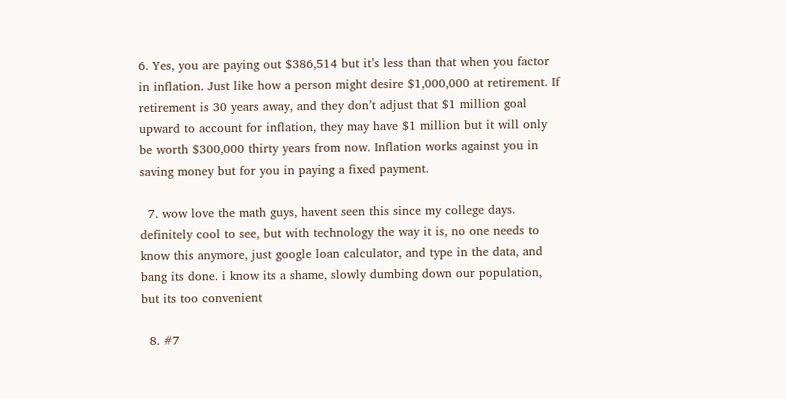6. Yes, you are paying out $386,514 but it’s less than that when you factor in inflation. Just like how a person might desire $1,000,000 at retirement. If retirement is 30 years away, and they don’t adjust that $1 million goal upward to account for inflation, they may have $1 million but it will only be worth $300,000 thirty years from now. Inflation works against you in saving money but for you in paying a fixed payment.

  7. wow love the math guys, havent seen this since my college days. definitely cool to see, but with technology the way it is, no one needs to know this anymore, just google loan calculator, and type in the data, and bang its done. i know its a shame, slowly dumbing down our population, but its too convenient

  8. #7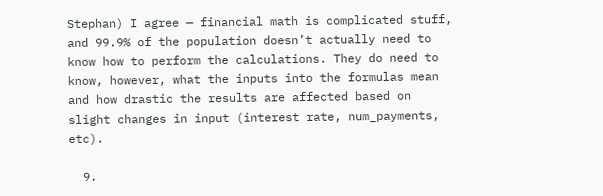Stephan) I agree — financial math is complicated stuff, and 99.9% of the population doesn’t actually need to know how to perform the calculations. They do need to know, however, what the inputs into the formulas mean and how drastic the results are affected based on slight changes in input (interest rate, num_payments, etc).

  9.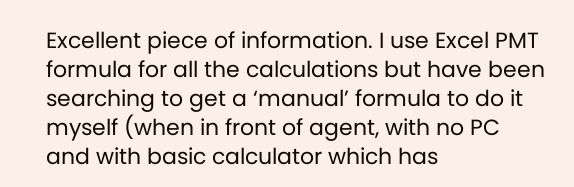Excellent piece of information. I use Excel PMT formula for all the calculations but have been searching to get a ‘manual’ formula to do it myself (when in front of agent, with no PC and with basic calculator which has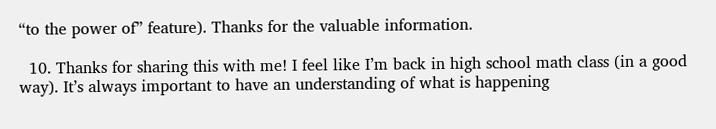“to the power of” feature). Thanks for the valuable information.

  10. Thanks for sharing this with me! I feel like I’m back in high school math class (in a good way). It’s always important to have an understanding of what is happening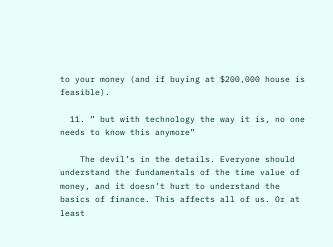to your money (and if buying at $200,000 house is feasible).

  11. ” but with technology the way it is, no one needs to know this anymore”

    The devil’s in the details. Everyone should understand the fundamentals of the time value of money, and it doesn’t hurt to understand the basics of finance. This affects all of us. Or at least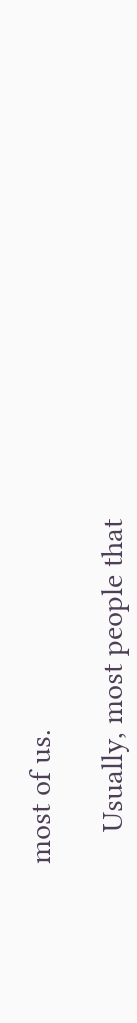most of us.

    Usually, most people that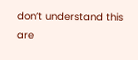don’t understand this are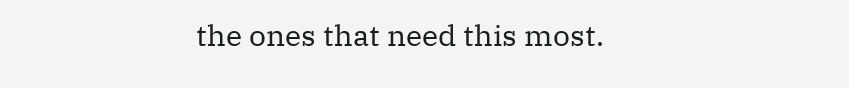the ones that need this most.